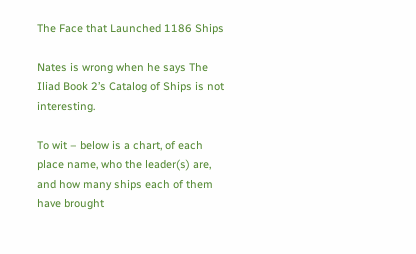The Face that Launched 1186 Ships

Nates is wrong when he says The Iliad Book 2’s Catalog of Ships is not interesting.

To wit – below is a chart, of each place name, who the leader(s) are, and how many ships each of them have brought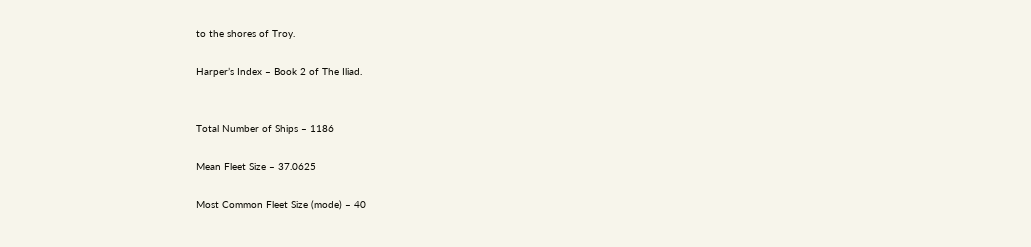to the shores of Troy.

Harper’s Index – Book 2 of The Iliad.


Total Number of Ships – 1186

Mean Fleet Size – 37.0625

Most Common Fleet Size (mode) – 40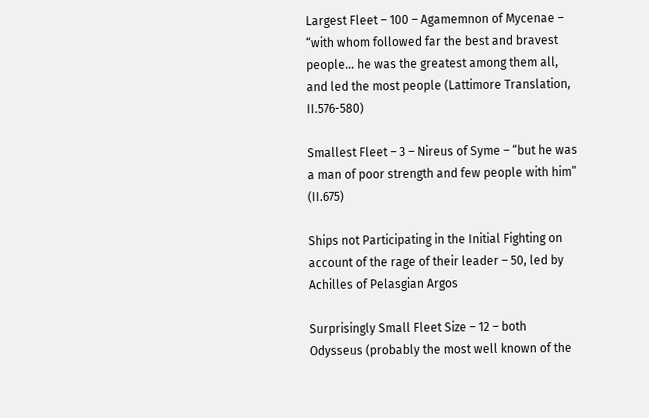Largest Fleet – 100 – Agamemnon of Mycenae – “with whom followed far the best and bravest people… he was the greatest among them all, and led the most people (Lattimore Translation, II.576-580)

Smallest Fleet – 3 – Nireus of Syme – “but he was a man of poor strength and few people with him” (II.675)

Ships not Participating in the Initial Fighting on account of the rage of their leader – 50, led by Achilles of Pelasgian Argos

Surprisingly Small Fleet Size – 12 – both Odysseus (probably the most well known of the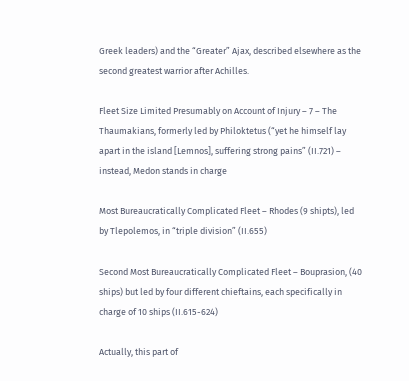Greek leaders) and the “Greater” Ajax, described elsewhere as the second greatest warrior after Achilles.

Fleet Size Limited Presumably on Account of Injury – 7 – The Thaumakians, formerly led by Philoktetus (“yet he himself lay apart in the island [Lemnos], suffering strong pains” (II.721) – instead, Medon stands in charge

Most Bureaucratically Complicated Fleet – Rhodes (9 shipts), led by Tlepolemos, in “triple division” (II.655)

Second Most Bureaucratically Complicated Fleet – Bouprasion, (40 ships) but led by four different chieftains, each specifically in charge of 10 ships (II.615-624)

Actually, this part of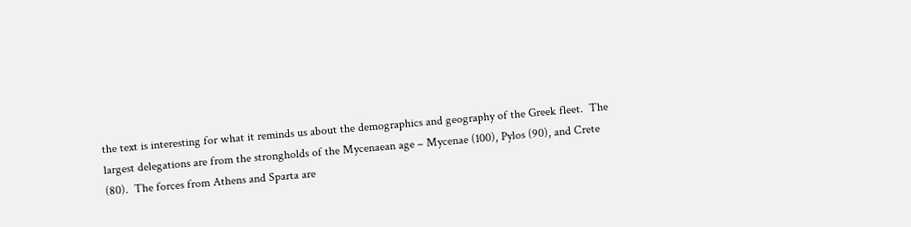the text is interesting for what it reminds us about the demographics and geography of the Greek fleet.  The largest delegations are from the strongholds of the Mycenaean age – Mycenae (100), Pylos (90), and Crete (80).  The forces from Athens and Sparta are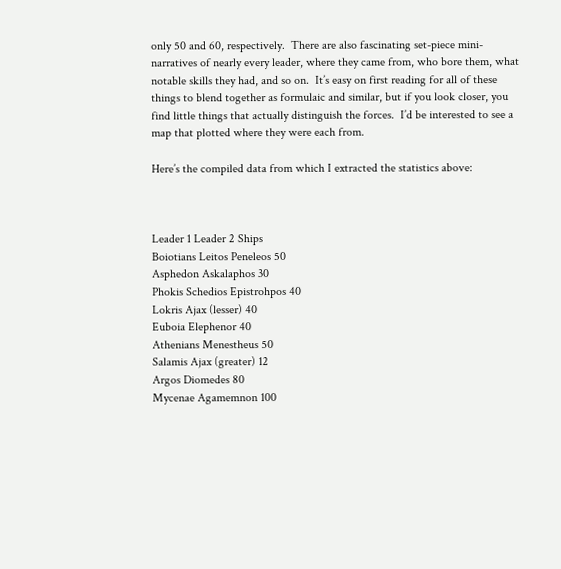only 50 and 60, respectively.  There are also fascinating set-piece mini-narratives of nearly every leader, where they came from, who bore them, what notable skills they had, and so on.  It’s easy on first reading for all of these things to blend together as formulaic and similar, but if you look closer, you find little things that actually distinguish the forces.  I’d be interested to see a map that plotted where they were each from.

Here’s the compiled data from which I extracted the statistics above:



Leader 1 Leader 2 Ships
Boiotians Leitos Peneleos 50
Asphedon Askalaphos 30
Phokis Schedios Epistrohpos 40
Lokris Ajax (lesser) 40
Euboia Elephenor 40
Athenians Menestheus 50
Salamis Ajax (greater) 12
Argos Diomedes 80
Mycenae Agamemnon 100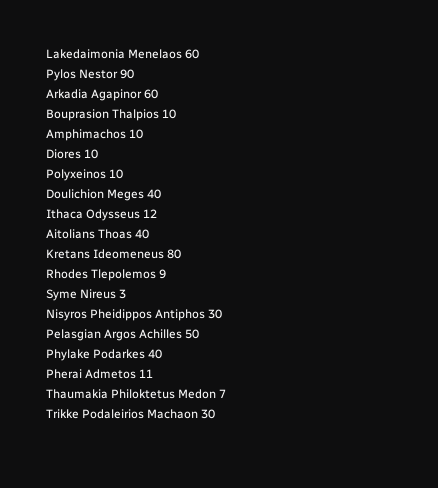Lakedaimonia Menelaos 60
Pylos Nestor 90
Arkadia Agapinor 60
Bouprasion Thalpios 10
Amphimachos 10
Diores 10
Polyxeinos 10
Doulichion Meges 40
Ithaca Odysseus 12
Aitolians Thoas 40
Kretans Ideomeneus 80
Rhodes Tlepolemos 9
Syme Nireus 3
Nisyros Pheidippos Antiphos 30
Pelasgian Argos Achilles 50
Phylake Podarkes 40
Pherai Admetos 11
Thaumakia Philoktetus Medon 7
Trikke Podaleirios Machaon 30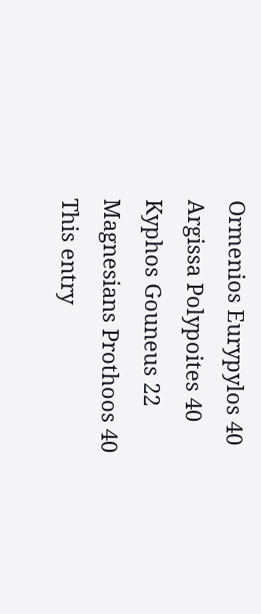Ormenios Eurypylos 40
Argissa Polypoites 40
Kyphos Gouneus 22
Magnesians Prothoos 40
This entry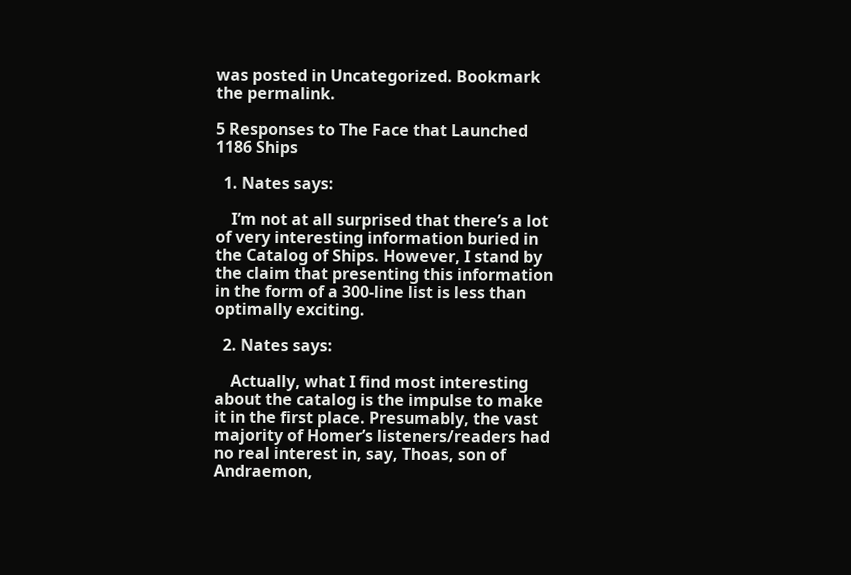was posted in Uncategorized. Bookmark the permalink.

5 Responses to The Face that Launched 1186 Ships

  1. Nates says:

    I’m not at all surprised that there’s a lot of very interesting information buried in the Catalog of Ships. However, I stand by the claim that presenting this information in the form of a 300-line list is less than optimally exciting.

  2. Nates says:

    Actually, what I find most interesting about the catalog is the impulse to make it in the first place. Presumably, the vast majority of Homer’s listeners/readers had no real interest in, say, Thoas, son of Andraemon,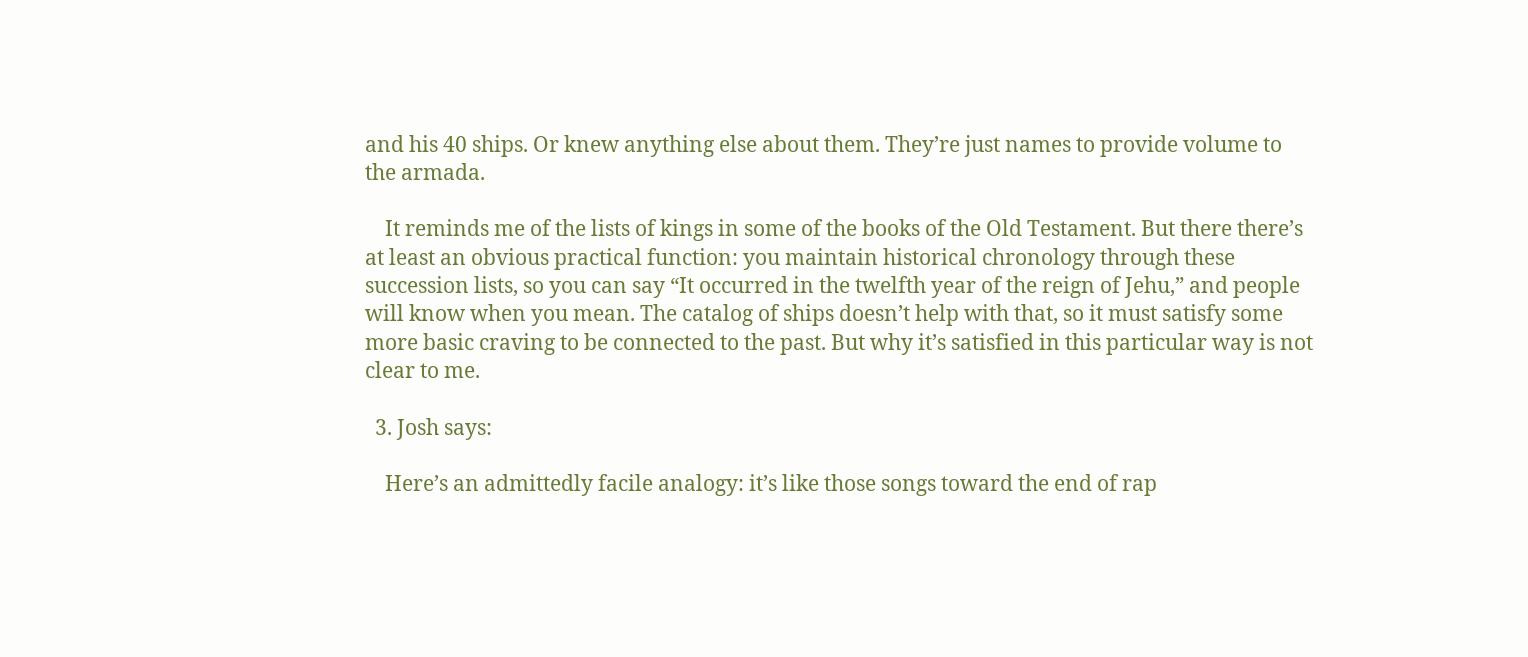and his 40 ships. Or knew anything else about them. They’re just names to provide volume to the armada.

    It reminds me of the lists of kings in some of the books of the Old Testament. But there there’s at least an obvious practical function: you maintain historical chronology through these succession lists, so you can say “It occurred in the twelfth year of the reign of Jehu,” and people will know when you mean. The catalog of ships doesn’t help with that, so it must satisfy some more basic craving to be connected to the past. But why it’s satisfied in this particular way is not clear to me.

  3. Josh says:

    Here’s an admittedly facile analogy: it’s like those songs toward the end of rap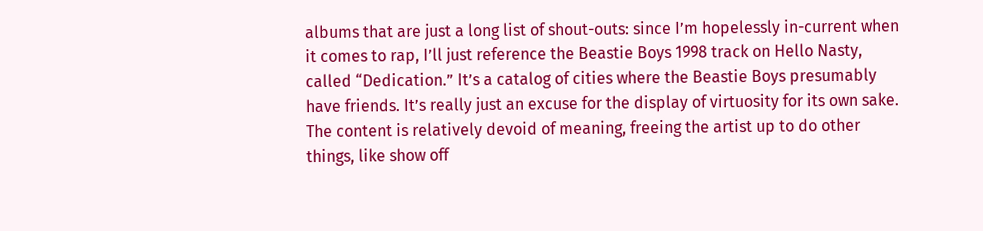albums that are just a long list of shout-outs: since I’m hopelessly in-current when it comes to rap, I’ll just reference the Beastie Boys 1998 track on Hello Nasty, called “Dedication.” It’s a catalog of cities where the Beastie Boys presumably have friends. It’s really just an excuse for the display of virtuosity for its own sake. The content is relatively devoid of meaning, freeing the artist up to do other things, like show off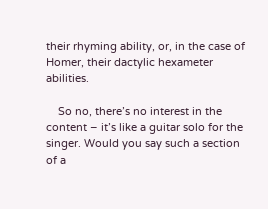their rhyming ability, or, in the case of Homer, their dactylic hexameter abilities.

    So no, there’s no interest in the content – it’s like a guitar solo for the singer. Would you say such a section of a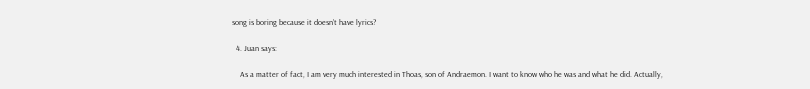song is boring because it doesn’t have lyrics?

  4. Juan says:

    As a matter of fact, I am very much interested in Thoas, son of Andraemon. I want to know who he was and what he did. Actually,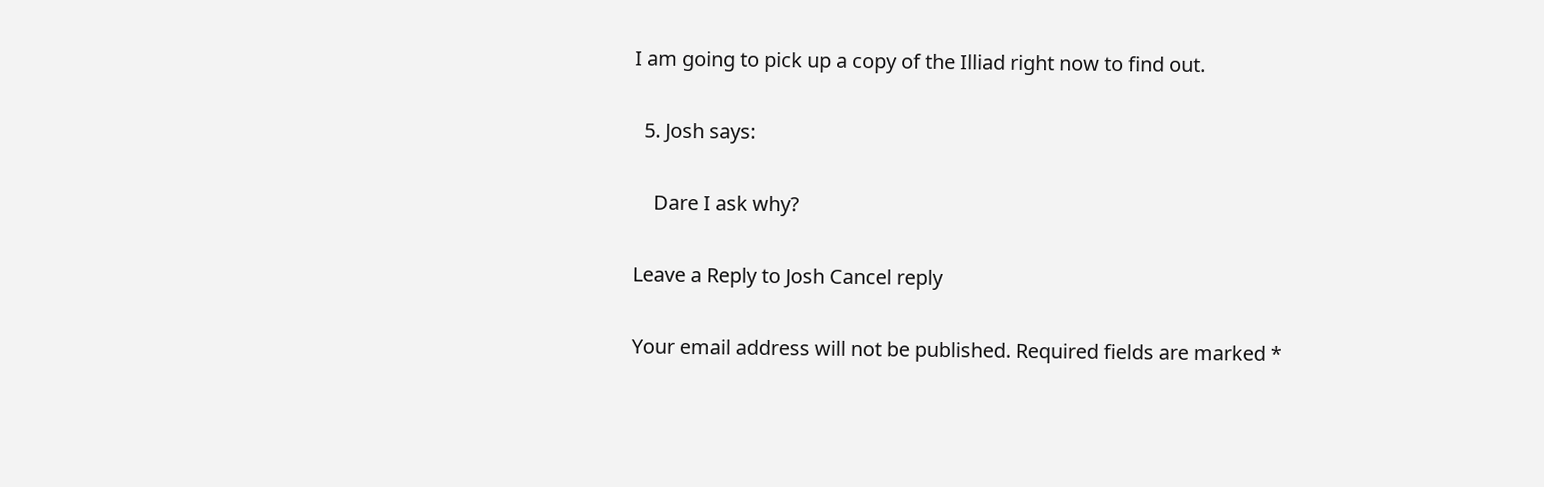I am going to pick up a copy of the Illiad right now to find out.

  5. Josh says:

    Dare I ask why?

Leave a Reply to Josh Cancel reply

Your email address will not be published. Required fields are marked *